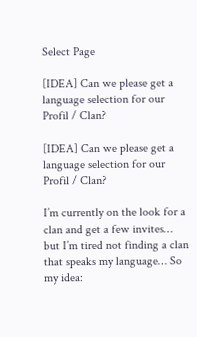Select Page

[IDEA] Can we please get a language selection for our Profil / Clan?

[IDEA] Can we please get a language selection for our Profil / Clan?

I’m currently on the look for a clan and get a few invites… but I’m tired not finding a clan that speaks my language… So my idea: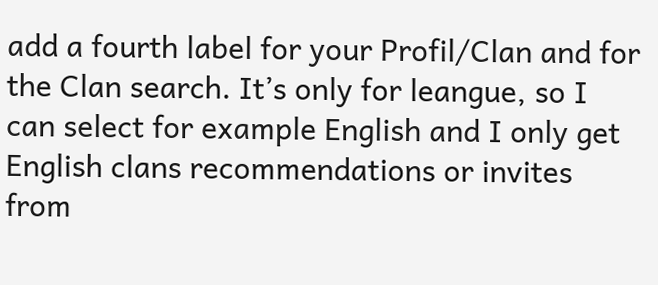add a fourth label for your Profil/Clan and for the Clan search. It’s only for leangue, so I can select for example English and I only get English clans recommendations or invites from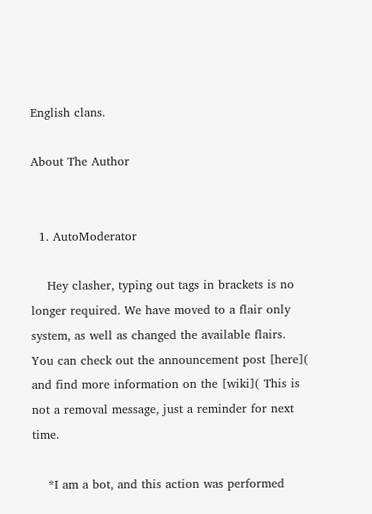English clans.

About The Author


  1. AutoModerator

    Hey clasher, typing out tags in brackets is no longer required. We have moved to a flair only system, as well as changed the available flairs. You can check out the announcement post [here]( and find more information on the [wiki]( This is not a removal message, just a reminder for next time.

    *I am a bot, and this action was performed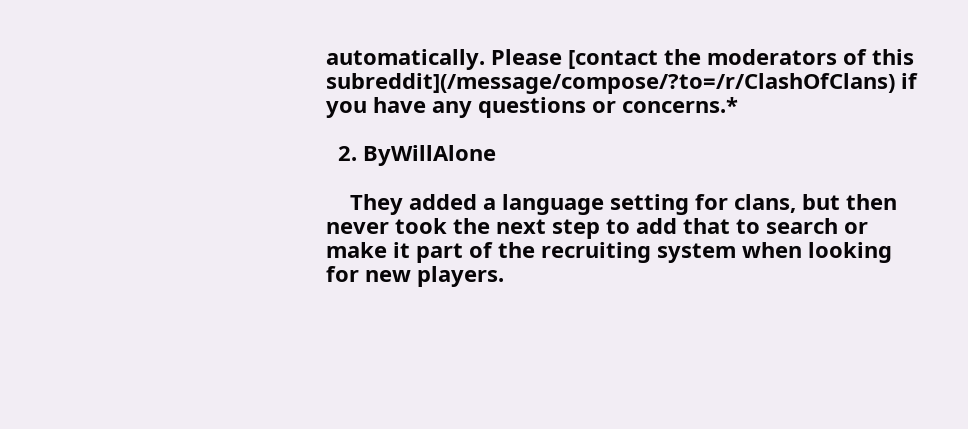automatically. Please [contact the moderators of this subreddit](/message/compose/?to=/r/ClashOfClans) if you have any questions or concerns.*

  2. ByWillAlone

    They added a language setting for clans, but then never took the next step to add that to search or make it part of the recruiting system when looking for new players.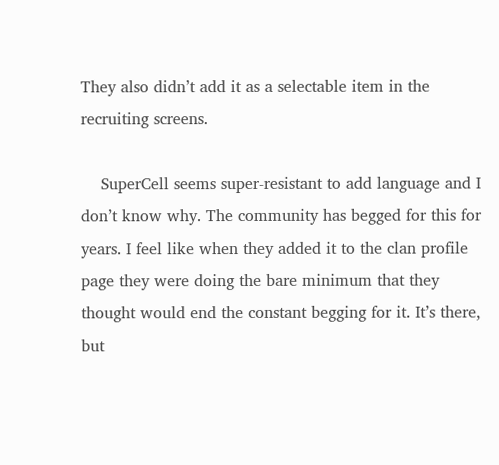They also didn’t add it as a selectable item in the recruiting screens.

    SuperCell seems super-resistant to add language and I don’t know why. The community has begged for this for years. I feel like when they added it to the clan profile page they were doing the bare minimum that they thought would end the constant begging for it. It’s there, but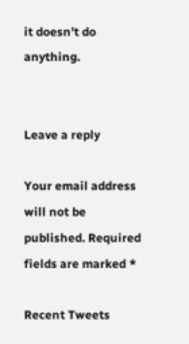it doesn’t do anything.


Leave a reply

Your email address will not be published. Required fields are marked *

Recent Tweets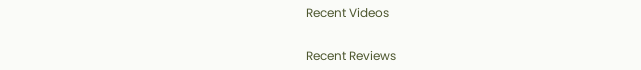Recent Videos


Recent Reviews